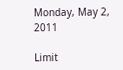Monday, May 2, 2011

Limit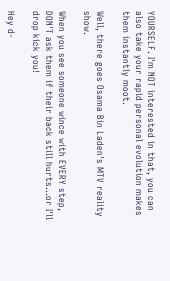YOURSELF. I'm NOT interested in that, you can also take your rapid personal evolution makes them instantly moot.

Well, there goes Osama Bin Laden's MTV reality show.

When you see someone wince with EVERY step, DON'T ask them if their back still hurts...or I'll drop kick you!

Hey d-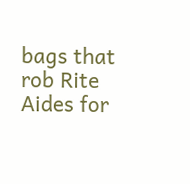bags that rob Rite Aides for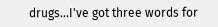drugs...I've got three words for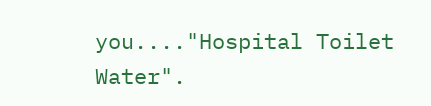you...."Hospital Toilet Water".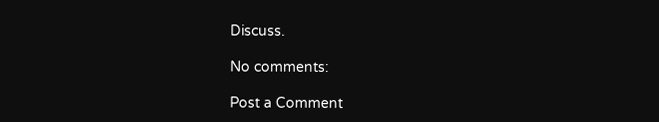Discuss.

No comments:

Post a Comment